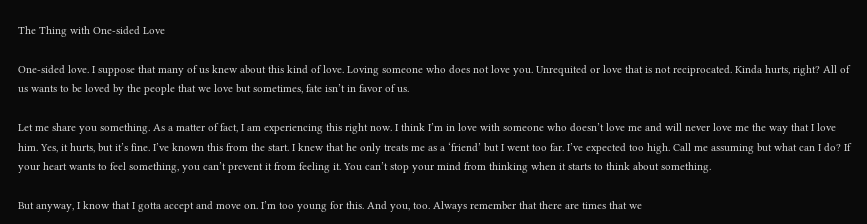The Thing with One-sided Love

One-sided love. I suppose that many of us knew about this kind of love. Loving someone who does not love you. Unrequited or love that is not reciprocated. Kinda hurts, right? All of us wants to be loved by the people that we love but sometimes, fate isn’t in favor of us.

Let me share you something. As a matter of fact, I am experiencing this right now. I think I’m in love with someone who doesn’t love me and will never love me the way that I love him. Yes, it hurts, but it’s fine. I’ve known this from the start. I knew that he only treats me as a ‘friend’ but I went too far. I’ve expected too high. Call me assuming but what can I do? If your heart wants to feel something, you can’t prevent it from feeling it. You can’t stop your mind from thinking when it starts to think about something.

But anyway, I know that I gotta accept and move on. I’m too young for this. And you, too. Always remember that there are times that we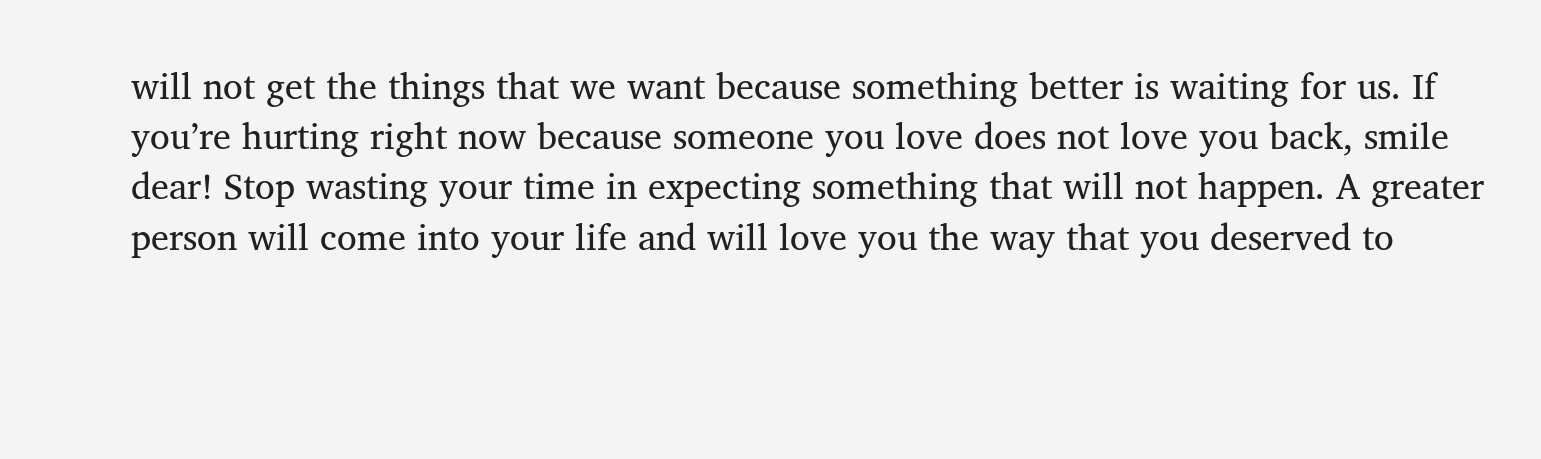will not get the things that we want because something better is waiting for us. If you’re hurting right now because someone you love does not love you back, smile dear! Stop wasting your time in expecting something that will not happen. A greater person will come into your life and will love you the way that you deserved to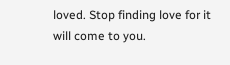loved. Stop finding love for it will come to you.